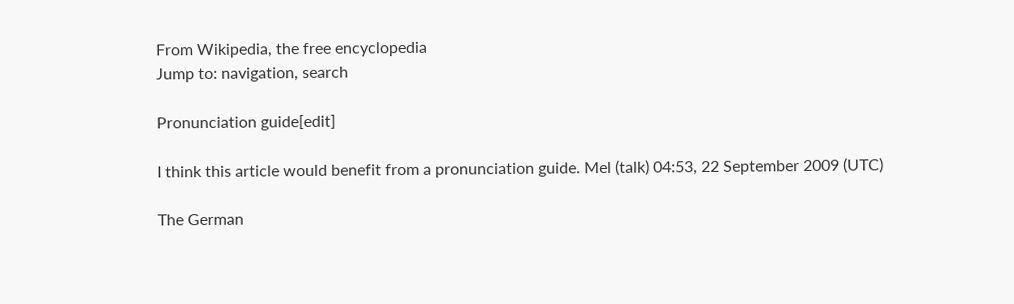From Wikipedia, the free encyclopedia
Jump to: navigation, search

Pronunciation guide[edit]

I think this article would benefit from a pronunciation guide. Mel (talk) 04:53, 22 September 2009 (UTC)

The German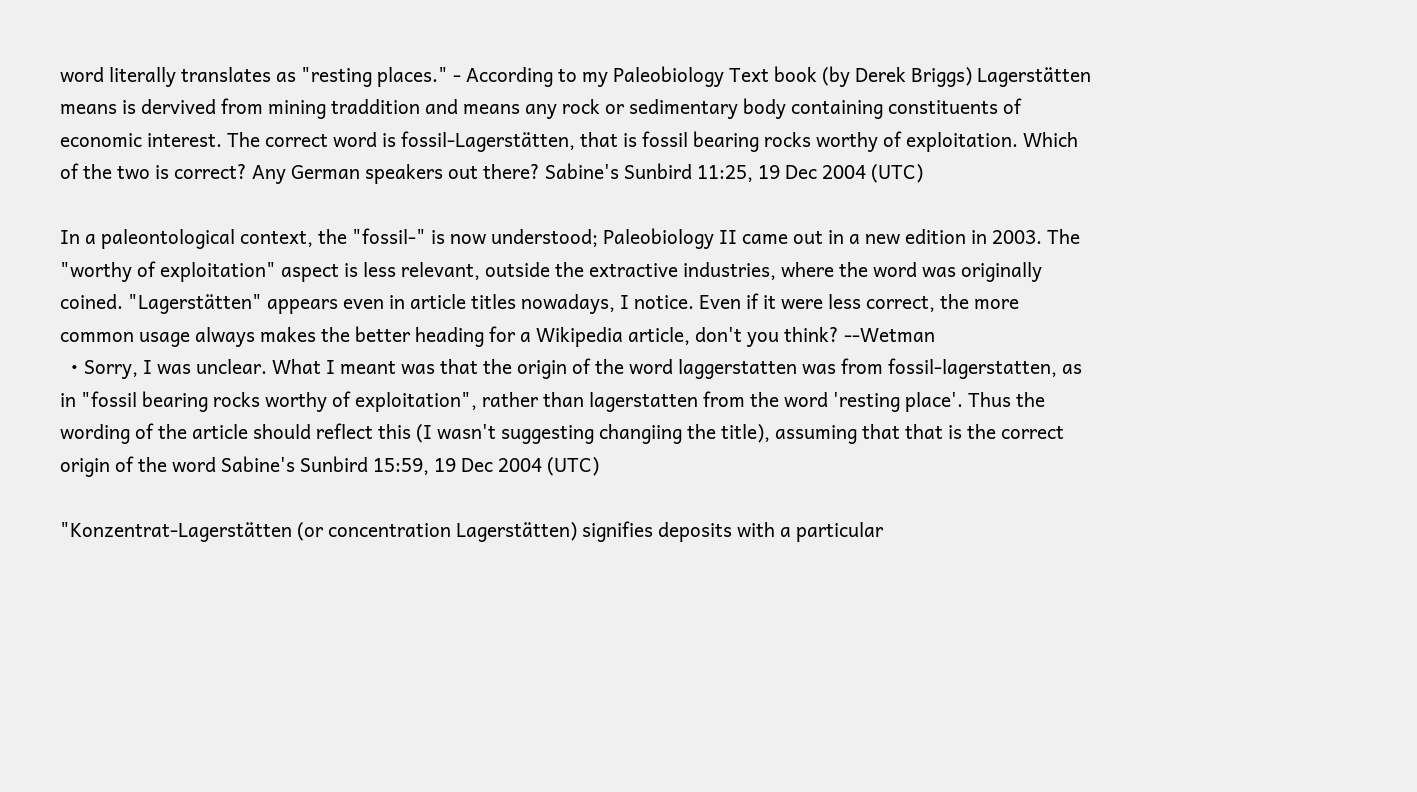word literally translates as "resting places." - According to my Paleobiology Text book (by Derek Briggs) Lagerstätten means is dervived from mining traddition and means any rock or sedimentary body containing constituents of economic interest. The correct word is fossil-Lagerstätten, that is fossil bearing rocks worthy of exploitation. Which of the two is correct? Any German speakers out there? Sabine's Sunbird 11:25, 19 Dec 2004 (UTC)

In a paleontological context, the "fossil-" is now understood; Paleobiology II came out in a new edition in 2003. The "worthy of exploitation" aspect is less relevant, outside the extractive industries, where the word was originally coined. "Lagerstätten" appears even in article titles nowadays, I notice. Even if it were less correct, the more common usage always makes the better heading for a Wikipedia article, don't you think? --Wetman
  • Sorry, I was unclear. What I meant was that the origin of the word laggerstatten was from fossil-lagerstatten, as in "fossil bearing rocks worthy of exploitation", rather than lagerstatten from the word 'resting place'. Thus the wording of the article should reflect this (I wasn't suggesting changiing the title), assuming that that is the correct origin of the word Sabine's Sunbird 15:59, 19 Dec 2004 (UTC)

"Konzentrat-Lagerstätten (or concentration Lagerstätten) signifies deposits with a particular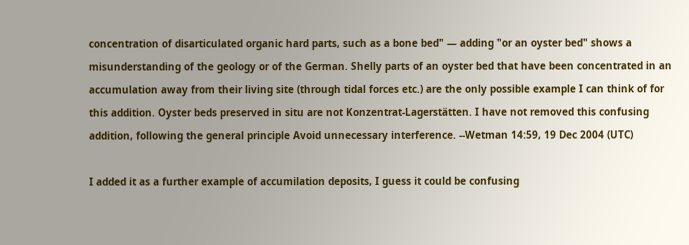concentration of disarticulated organic hard parts, such as a bone bed" — adding "or an oyster bed" shows a misunderstanding of the geology or of the German. Shelly parts of an oyster bed that have been concentrated in an accumulation away from their living site (through tidal forces etc.) are the only possible example I can think of for this addition. Oyster beds preserved in situ are not Konzentrat-Lagerstätten. I have not removed this confusing addition, following the general principle Avoid unnecessary interference. --Wetman 14:59, 19 Dec 2004 (UTC)

I added it as a further example of accumilation deposits, I guess it could be confusing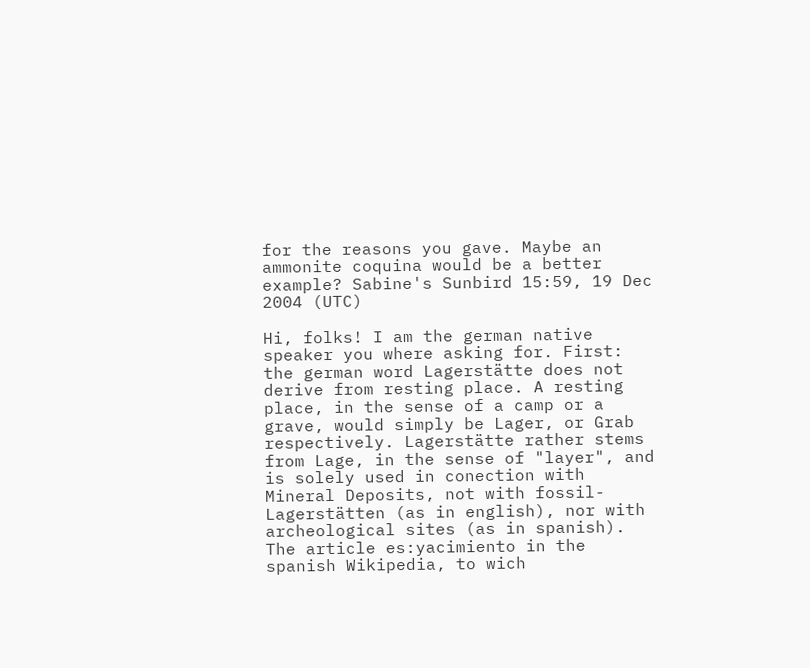for the reasons you gave. Maybe an ammonite coquina would be a better example? Sabine's Sunbird 15:59, 19 Dec 2004 (UTC)

Hi, folks! I am the german native speaker you where asking for. First: the german word Lagerstätte does not derive from resting place. A resting place, in the sense of a camp or a grave, would simply be Lager, or Grab respectively. Lagerstätte rather stems from Lage, in the sense of "layer", and is solely used in conection with Mineral Deposits, not with fossil-Lagerstätten (as in english), nor with archeological sites (as in spanish). The article es:yacimiento in the spanish Wikipedia, to wich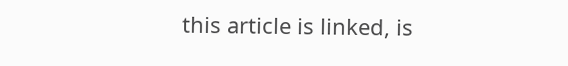this article is linked, is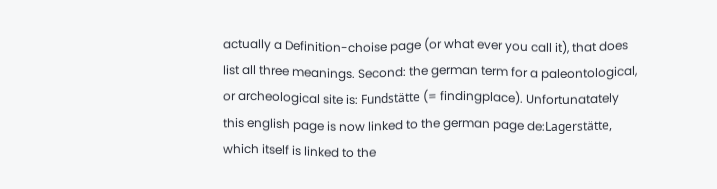actually a Definition-choise page (or what ever you call it), that does list all three meanings. Second: the german term for a paleontological, or archeological site is: Fundstätte (= findingplace). Unfortunatately this english page is now linked to the german page de:Lagerstätte, which itself is linked to the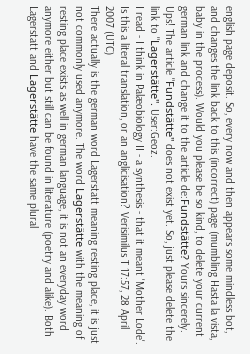english page deposit. So, every now and then appears some mindless bot, and changes the link back to this (incorrect) page (mumbling Hasta la vista, baby in the process). Would you please be so kind, to delete your current german link and change it to the article de:Fundstätte? Yours sincerely.
Ups! The article "Fundstätte" does not exist yet. So, just please delete the link to "Lagerstätte". User:Geoz.
I read - I think in Palæobiology II - a synthesis - that it meant 'Mother Lode'. Is this a literal translation, or an anglicisation? Verisimilus T 17:57, 28 April 2007 (UTC)
There actually is the german word Lagerstatt meaning resting place, it is just not commonly used anymore. The word Lagerstätte with the meaning of resting place exists as well in german language, it is not an everyday word anymore either but still can be found in literature (poetry and alike). Both Lagerstatt and Lagerstätte have the same plural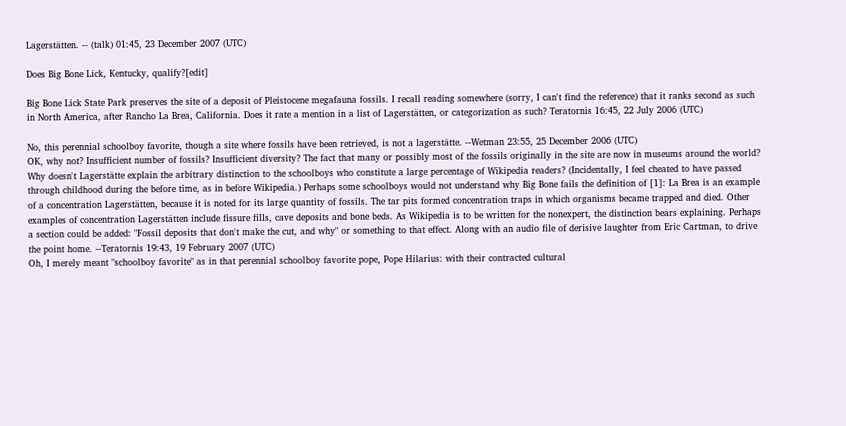Lagerstätten. -- (talk) 01:45, 23 December 2007 (UTC)

Does Big Bone Lick, Kentucky, qualify?[edit]

Big Bone Lick State Park preserves the site of a deposit of Pleistocene megafauna fossils. I recall reading somewhere (sorry, I can't find the reference) that it ranks second as such in North America, after Rancho La Brea, California. Does it rate a mention in a list of Lagerstätten, or categorization as such? Teratornis 16:45, 22 July 2006 (UTC)

No, this perennial schoolboy favorite, though a site where fossils have been retrieved, is not a lagerstätte. --Wetman 23:55, 25 December 2006 (UTC)
OK, why not? Insufficient number of fossils? Insufficient diversity? The fact that many or possibly most of the fossils originally in the site are now in museums around the world? Why doesn't Lagerstätte explain the arbitrary distinction to the schoolboys who constitute a large percentage of Wikipedia readers? (Incidentally, I feel cheated to have passed through childhood during the before time, as in before Wikipedia.) Perhaps some schoolboys would not understand why Big Bone fails the definition of [1]: La Brea is an example of a concentration Lagerstätten, because it is noted for its large quantity of fossils. The tar pits formed concentration traps in which organisms became trapped and died. Other examples of concentration Lagerstätten include fissure fills, cave deposits and bone beds. As Wikipedia is to be written for the nonexpert, the distinction bears explaining. Perhaps a section could be added: "Fossil deposits that don't make the cut, and why" or something to that effect. Along with an audio file of derisive laughter from Eric Cartman, to drive the point home. --Teratornis 19:43, 19 February 2007 (UTC)
Oh, I merely meant "schoolboy favorite" as in that perennial schoolboy favorite pope, Pope Hilarius: with their contracted cultural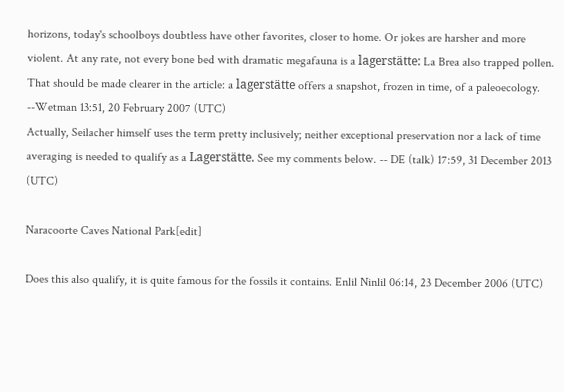horizons, today's schoolboys doubtless have other favorites, closer to home. Or jokes are harsher and more violent. At any rate, not every bone bed with dramatic megafauna is a lagerstätte: La Brea also trapped pollen. That should be made clearer in the article: a lagerstätte offers a snapshot, frozen in time, of a paleoecology. --Wetman 13:51, 20 February 2007 (UTC)
Actually, Seilacher himself uses the term pretty inclusively; neither exceptional preservation nor a lack of time averaging is needed to qualify as a Lagerstätte. See my comments below. -- DE (talk) 17:59, 31 December 2013 (UTC)

Naracoorte Caves National Park[edit]

Does this also qualify, it is quite famous for the fossils it contains. Enlil Ninlil 06:14, 23 December 2006 (UTC)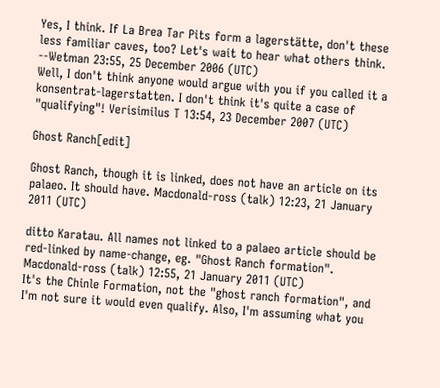Yes, I think. If La Brea Tar Pits form a lagerstätte, don't these less familiar caves, too? Let's wait to hear what others think. --Wetman 23:55, 25 December 2006 (UTC)
Well, I don't think anyone would argue with you if you called it a konsentrat-lagerstatten. I don't think it's quite a case of "qualifying"! Verisimilus T 13:54, 23 December 2007 (UTC)

Ghost Ranch[edit]

Ghost Ranch, though it is linked, does not have an article on its palaeo. It should have. Macdonald-ross (talk) 12:23, 21 January 2011 (UTC)

ditto Karatau. All names not linked to a palaeo article should be red-linked by name-change, eg. "Ghost Ranch formation". Macdonald-ross (talk) 12:55, 21 January 2011 (UTC)
It's the Chinle Formation, not the "ghost ranch formation", and I'm not sure it would even qualify. Also, I'm assuming what you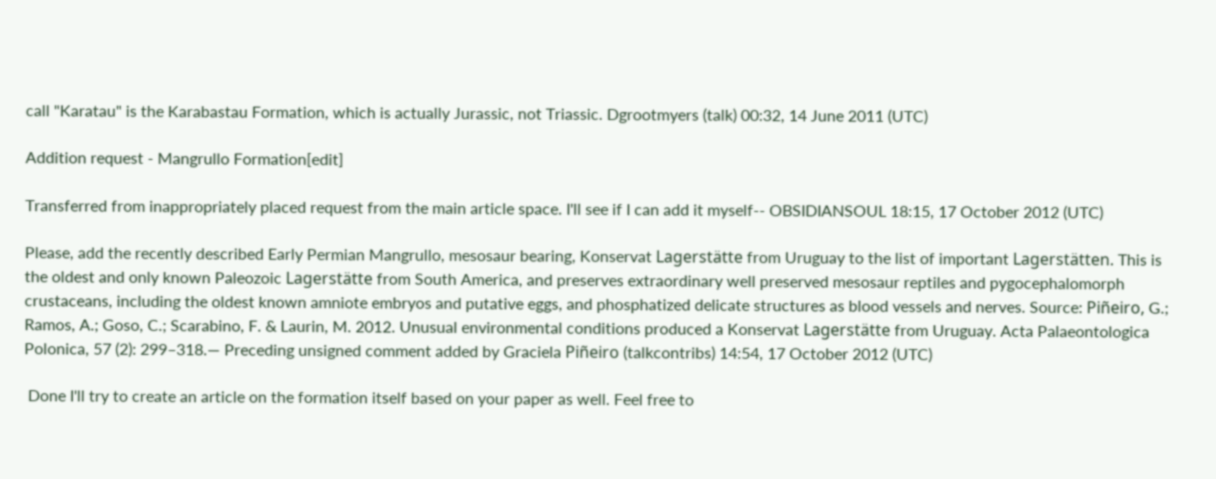call "Karatau" is the Karabastau Formation, which is actually Jurassic, not Triassic. Dgrootmyers (talk) 00:32, 14 June 2011 (UTC)

Addition request - Mangrullo Formation[edit]

Transferred from inappropriately placed request from the main article space. I'll see if I can add it myself-- OBSIDIANSOUL 18:15, 17 October 2012 (UTC)

Please, add the recently described Early Permian Mangrullo, mesosaur bearing, Konservat Lagerstätte from Uruguay to the list of important Lagerstätten. This is the oldest and only known Paleozoic Lagerstätte from South America, and preserves extraordinary well preserved mesosaur reptiles and pygocephalomorph crustaceans, including the oldest known amniote embryos and putative eggs, and phosphatized delicate structures as blood vessels and nerves. Source: Piñeiro, G.; Ramos, A.; Goso, C.; Scarabino, F. & Laurin, M. 2012. Unusual environmental conditions produced a Konservat Lagerstätte from Uruguay. Acta Palaeontologica Polonica, 57 (2): 299–318.— Preceding unsigned comment added by Graciela Piñeiro (talkcontribs) 14:54, 17 October 2012 (UTC)

 Done I'll try to create an article on the formation itself based on your paper as well. Feel free to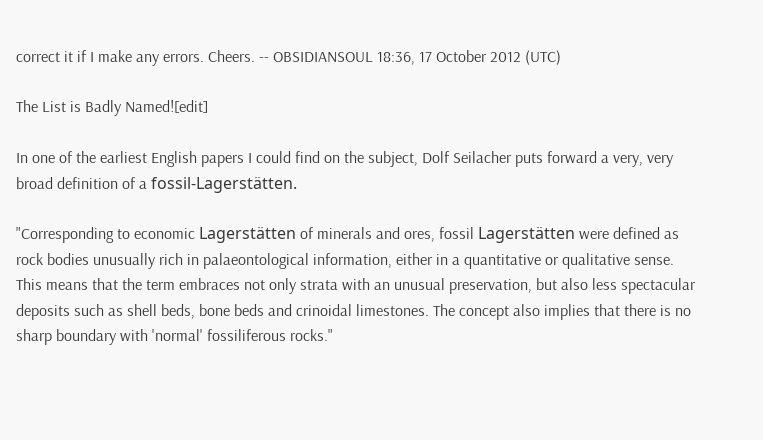correct it if I make any errors. Cheers. -- OBSIDIANSOUL 18:36, 17 October 2012 (UTC)

The List is Badly Named![edit]

In one of the earliest English papers I could find on the subject, Dolf Seilacher puts forward a very, very broad definition of a fossil-Lagerstätten.

"Corresponding to economic Lagerstätten of minerals and ores, fossil Lagerstätten were defined as rock bodies unusually rich in palaeontological information, either in a quantitative or qualitative sense. This means that the term embraces not only strata with an unusual preservation, but also less spectacular deposits such as shell beds, bone beds and crinoidal limestones. The concept also implies that there is no sharp boundary with 'normal' fossiliferous rocks."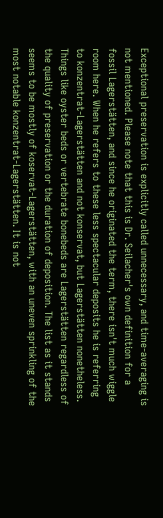Exceptional preservation is explicitly called unnecessary, and time-averaging is not mentioned. Please note that this is Dr. Seilacher's own definition for a fossil Lagerstätten, and since he originated the term, there isn't much wiggle room here. When he refers to these less spectacular deposits he is referring to konzentrat-Lagerstätten and not konservat, but Lagerstätten nonetheless. Things like oyster beds or vertebrate bonebeds are Lagerstätten regardless of the quality of preservation or the duration of deposition. The list as it stands seems to be mostly of koservat-Lagerstätten, with an uneven sprinkling of the most notable konzentrat-Lagerstätten. It is not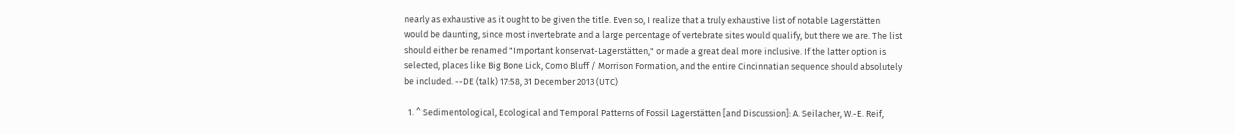nearly as exhaustive as it ought to be given the title. Even so, I realize that a truly exhaustive list of notable Lagerstätten would be daunting, since most invertebrate and a large percentage of vertebrate sites would qualify, but there we are. The list should either be renamed "Important konservat-Lagerstätten," or made a great deal more inclusive. If the latter option is selected, places like Big Bone Lick, Como Bluff / Morrison Formation, and the entire Cincinnatian sequence should absolutely be included. --DE (talk) 17:58, 31 December 2013 (UTC)

  1. ^ Sedimentological, Ecological and Temporal Patterns of Fossil Lagerstätten [and Discussion]: A. Seilacher, W.-E. Reif,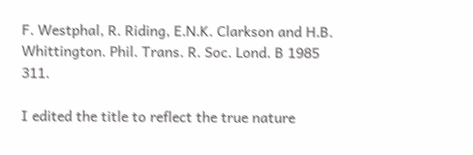F. Westphal, R. Riding, E.N.K. Clarkson and H.B. Whittington. Phil. Trans. R. Soc. Lond. B 1985 311.

I edited the title to reflect the true nature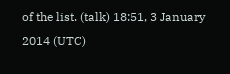of the list. (talk) 18:51, 3 January 2014 (UTC)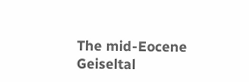The mid-Eocene Geiseltal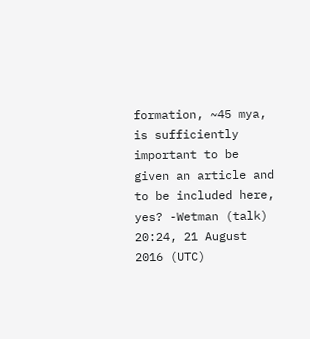formation, ~45 mya, is sufficiently important to be given an article and to be included here, yes? -Wetman (talk) 20:24, 21 August 2016 (UTC)